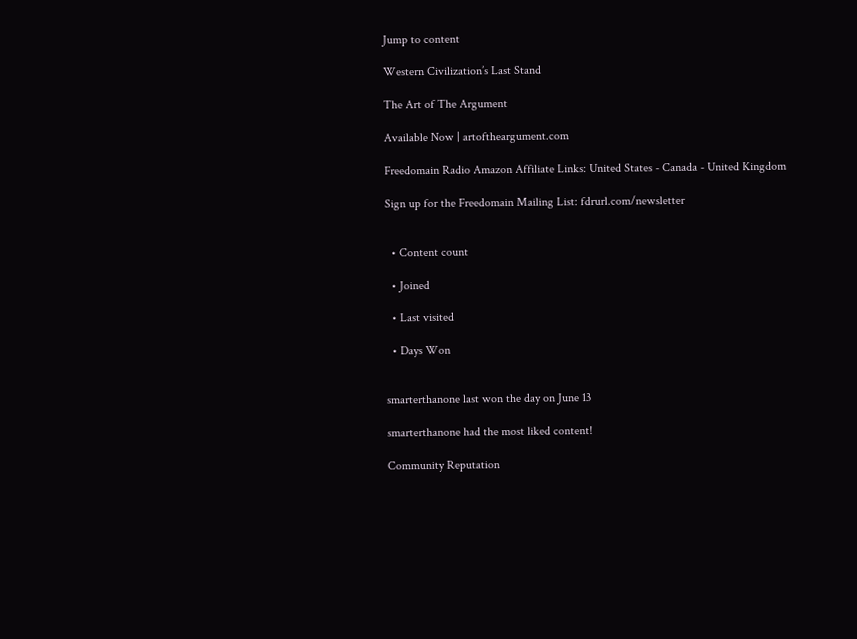Jump to content

Western Civilization’s Last Stand

The Art of The Argument

Available Now | artoftheargument.com

Freedomain Radio Amazon Affiliate Links: United States - Canada - United Kingdom

Sign up for the Freedomain Mailing List: fdrurl.com/newsletter


  • Content count

  • Joined

  • Last visited

  • Days Won


smarterthanone last won the day on June 13

smarterthanone had the most liked content!

Community Reputation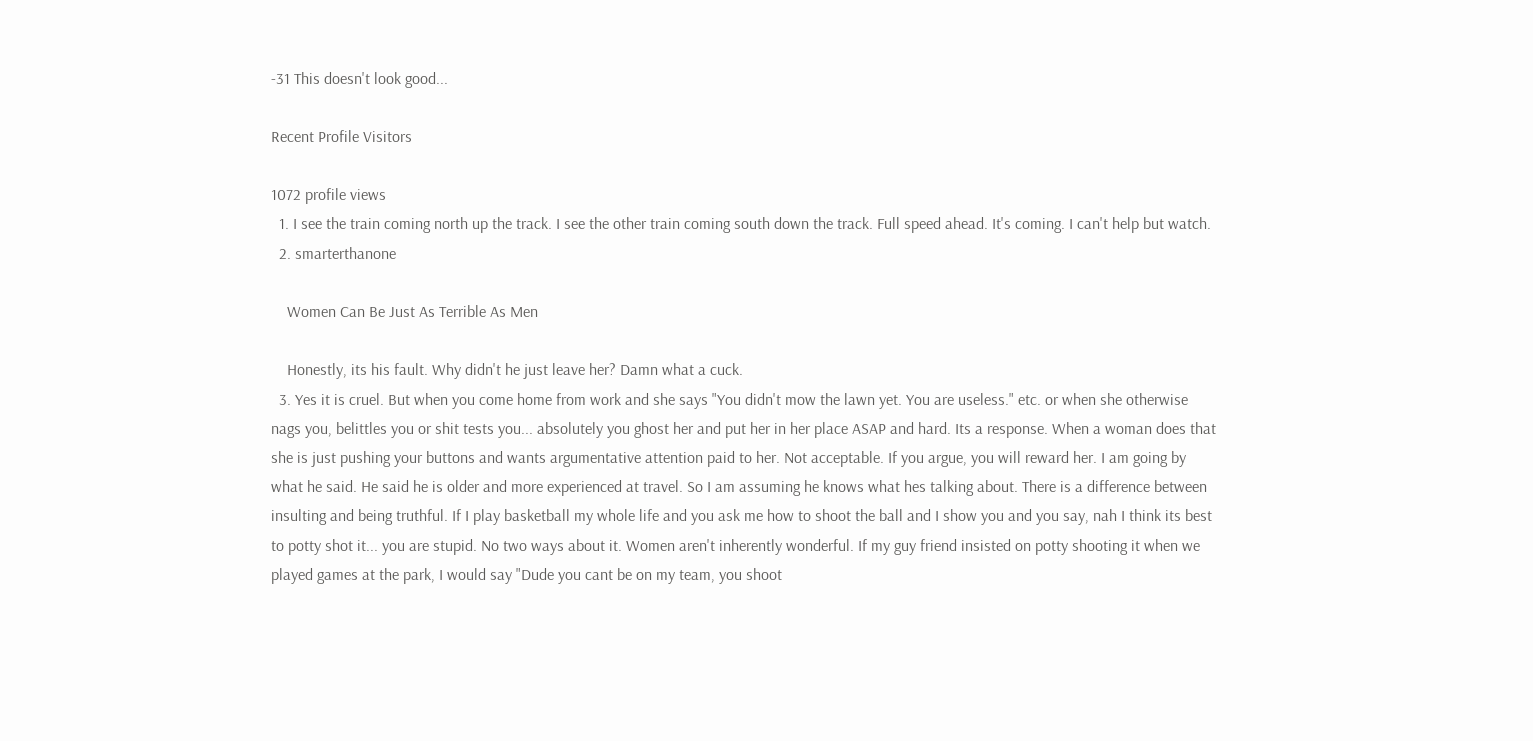-31 This doesn't look good...

Recent Profile Visitors

1072 profile views
  1. I see the train coming north up the track. I see the other train coming south down the track. Full speed ahead. It's coming. I can't help but watch.
  2. smarterthanone

    Women Can Be Just As Terrible As Men

    Honestly, its his fault. Why didn't he just leave her? Damn what a cuck.
  3. Yes it is cruel. But when you come home from work and she says "You didn't mow the lawn yet. You are useless." etc. or when she otherwise nags you, belittles you or shit tests you... absolutely you ghost her and put her in her place ASAP and hard. Its a response. When a woman does that she is just pushing your buttons and wants argumentative attention paid to her. Not acceptable. If you argue, you will reward her. I am going by what he said. He said he is older and more experienced at travel. So I am assuming he knows what hes talking about. There is a difference between insulting and being truthful. If I play basketball my whole life and you ask me how to shoot the ball and I show you and you say, nah I think its best to potty shot it... you are stupid. No two ways about it. Women aren't inherently wonderful. If my guy friend insisted on potty shooting it when we played games at the park, I would say "Dude you cant be on my team, you shoot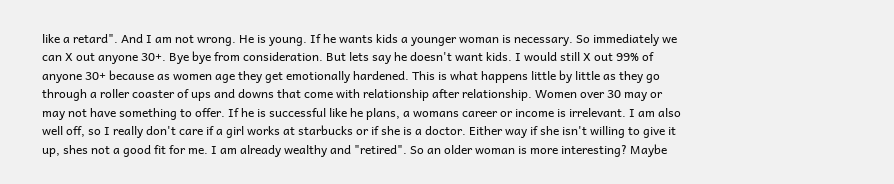like a retard". And I am not wrong. He is young. If he wants kids a younger woman is necessary. So immediately we can X out anyone 30+. Bye bye from consideration. But lets say he doesn't want kids. I would still X out 99% of anyone 30+ because as women age they get emotionally hardened. This is what happens little by little as they go through a roller coaster of ups and downs that come with relationship after relationship. Women over 30 may or may not have something to offer. If he is successful like he plans, a womans career or income is irrelevant. I am also well off, so I really don't care if a girl works at starbucks or if she is a doctor. Either way if she isn't willing to give it up, shes not a good fit for me. I am already wealthy and "retired". So an older woman is more interesting? Maybe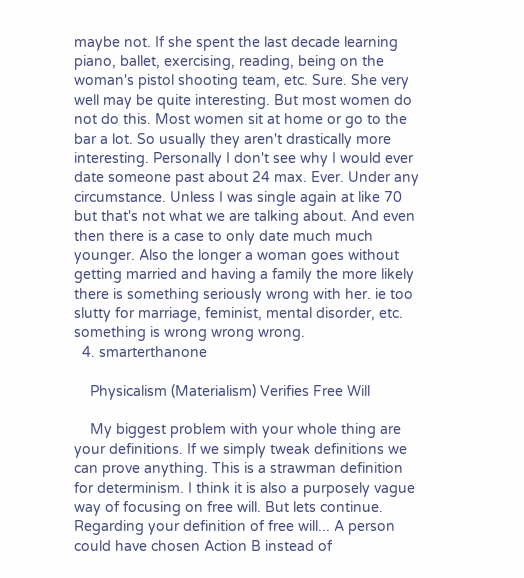maybe not. If she spent the last decade learning piano, ballet, exercising, reading, being on the woman's pistol shooting team, etc. Sure. She very well may be quite interesting. But most women do not do this. Most women sit at home or go to the bar a lot. So usually they aren't drastically more interesting. Personally I don't see why I would ever date someone past about 24 max. Ever. Under any circumstance. Unless I was single again at like 70 but that's not what we are talking about. And even then there is a case to only date much much younger. Also the longer a woman goes without getting married and having a family the more likely there is something seriously wrong with her. ie too slutty for marriage, feminist, mental disorder, etc. something is wrong wrong wrong.
  4. smarterthanone

    Physicalism (Materialism) Verifies Free Will

    My biggest problem with your whole thing are your definitions. If we simply tweak definitions we can prove anything. This is a strawman definition for determinism. I think it is also a purposely vague way of focusing on free will. But lets continue. Regarding your definition of free will... A person could have chosen Action B instead of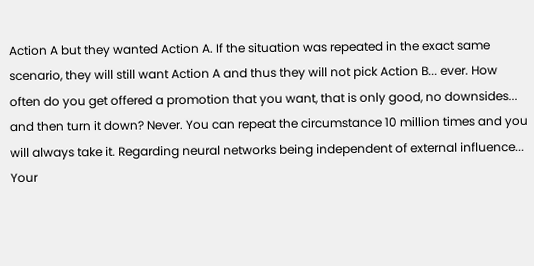Action A but they wanted Action A. If the situation was repeated in the exact same scenario, they will still want Action A and thus they will not pick Action B... ever. How often do you get offered a promotion that you want, that is only good, no downsides... and then turn it down? Never. You can repeat the circumstance 10 million times and you will always take it. Regarding neural networks being independent of external influence... Your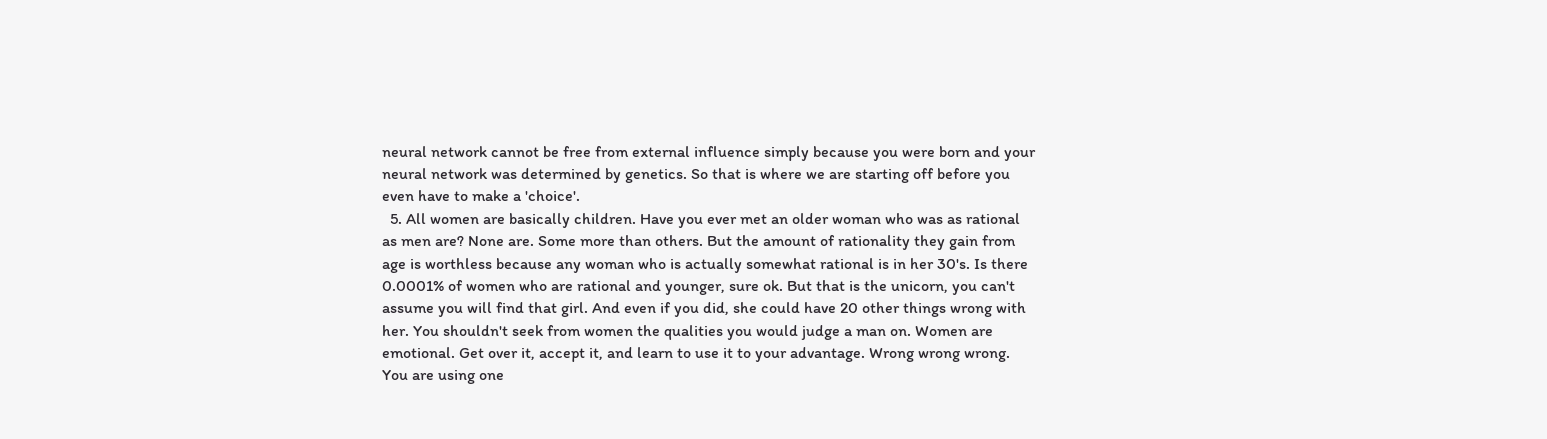neural network cannot be free from external influence simply because you were born and your neural network was determined by genetics. So that is where we are starting off before you even have to make a 'choice'.
  5. All women are basically children. Have you ever met an older woman who was as rational as men are? None are. Some more than others. But the amount of rationality they gain from age is worthless because any woman who is actually somewhat rational is in her 30's. Is there 0.0001% of women who are rational and younger, sure ok. But that is the unicorn, you can't assume you will find that girl. And even if you did, she could have 20 other things wrong with her. You shouldn't seek from women the qualities you would judge a man on. Women are emotional. Get over it, accept it, and learn to use it to your advantage. Wrong wrong wrong. You are using one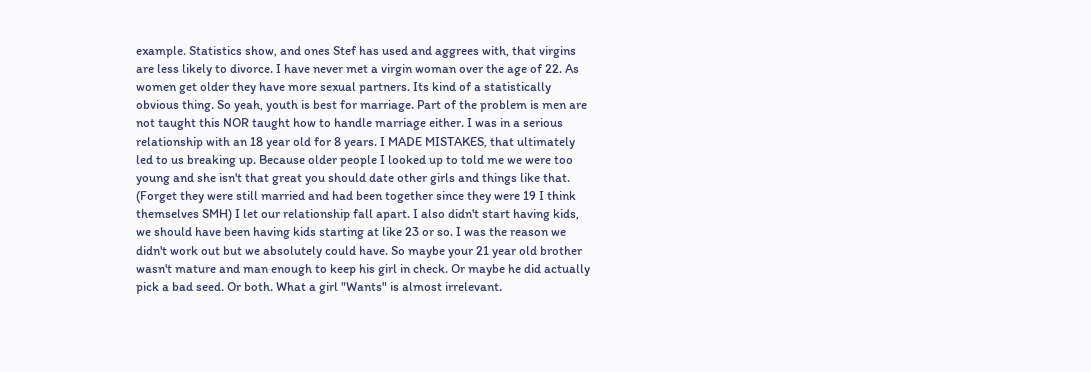example. Statistics show, and ones Stef has used and aggrees with, that virgins are less likely to divorce. I have never met a virgin woman over the age of 22. As women get older they have more sexual partners. Its kind of a statistically obvious thing. So yeah, youth is best for marriage. Part of the problem is men are not taught this NOR taught how to handle marriage either. I was in a serious relationship with an 18 year old for 8 years. I MADE MISTAKES, that ultimately led to us breaking up. Because older people I looked up to told me we were too young and she isn't that great you should date other girls and things like that. (Forget they were still married and had been together since they were 19 I think themselves SMH) I let our relationship fall apart. I also didn't start having kids, we should have been having kids starting at like 23 or so. I was the reason we didn't work out but we absolutely could have. So maybe your 21 year old brother wasn't mature and man enough to keep his girl in check. Or maybe he did actually pick a bad seed. Or both. What a girl "Wants" is almost irrelevant.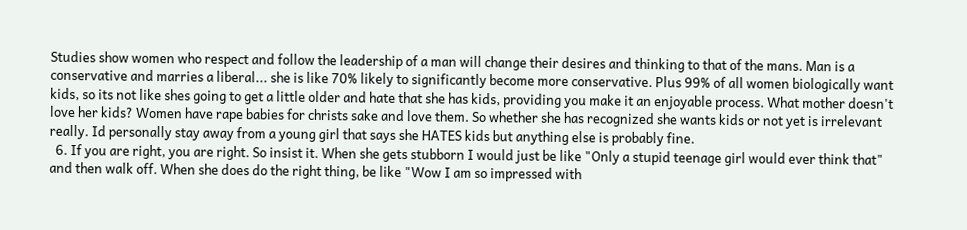Studies show women who respect and follow the leadership of a man will change their desires and thinking to that of the mans. Man is a conservative and marries a liberal... she is like 70% likely to significantly become more conservative. Plus 99% of all women biologically want kids, so its not like shes going to get a little older and hate that she has kids, providing you make it an enjoyable process. What mother doesn't love her kids? Women have rape babies for christs sake and love them. So whether she has recognized she wants kids or not yet is irrelevant really. Id personally stay away from a young girl that says she HATES kids but anything else is probably fine.
  6. If you are right, you are right. So insist it. When she gets stubborn I would just be like "Only a stupid teenage girl would ever think that" and then walk off. When she does do the right thing, be like "Wow I am so impressed with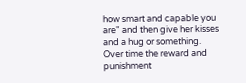how smart and capable you are" and then give her kisses and a hug or something. Over time the reward and punishment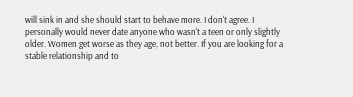will sink in and she should start to behave more. I don't agree. I personally would never date anyone who wasn't a teen or only slightly older. Women get worse as they age, not better. If you are looking for a stable relationship and to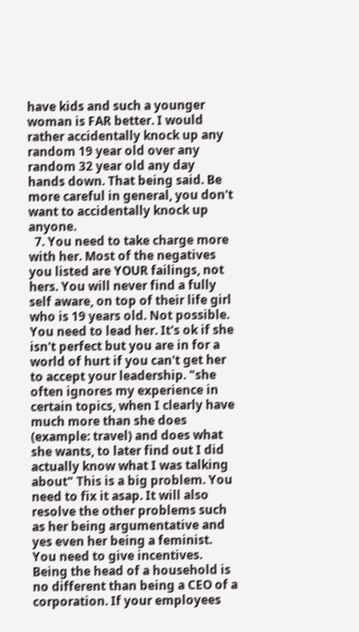have kids and such a younger woman is FAR better. I would rather accidentally knock up any random 19 year old over any random 32 year old any day hands down. That being said. Be more careful in general, you don't want to accidentally knock up anyone.
  7. You need to take charge more with her. Most of the negatives you listed are YOUR failings, not hers. You will never find a fully self aware, on top of their life girl who is 19 years old. Not possible. You need to lead her. It's ok if she isn't perfect but you are in for a world of hurt if you can't get her to accept your leadership. "she often ignores my experience in certain topics, when I clearly have much more than she does (example: travel) and does what she wants, to later find out I did actually know what I was talking about" This is a big problem. You need to fix it asap. It will also resolve the other problems such as her being argumentative and yes even her being a feminist. You need to give incentives. Being the head of a household is no different than being a CEO of a corporation. If your employees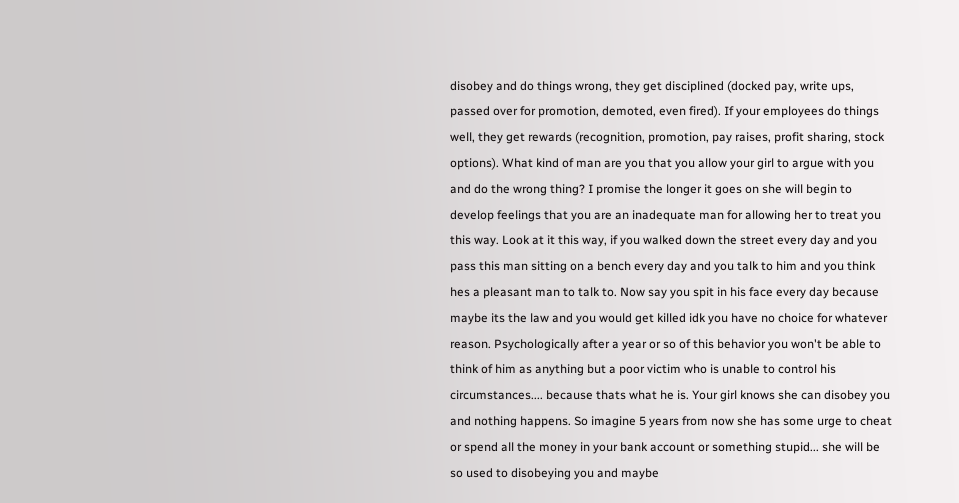disobey and do things wrong, they get disciplined (docked pay, write ups, passed over for promotion, demoted, even fired). If your employees do things well, they get rewards (recognition, promotion, pay raises, profit sharing, stock options). What kind of man are you that you allow your girl to argue with you and do the wrong thing? I promise the longer it goes on she will begin to develop feelings that you are an inadequate man for allowing her to treat you this way. Look at it this way, if you walked down the street every day and you pass this man sitting on a bench every day and you talk to him and you think hes a pleasant man to talk to. Now say you spit in his face every day because maybe its the law and you would get killed idk you have no choice for whatever reason. Psychologically after a year or so of this behavior you won't be able to think of him as anything but a poor victim who is unable to control his circumstances.... because thats what he is. Your girl knows she can disobey you and nothing happens. So imagine 5 years from now she has some urge to cheat or spend all the money in your bank account or something stupid... she will be so used to disobeying you and maybe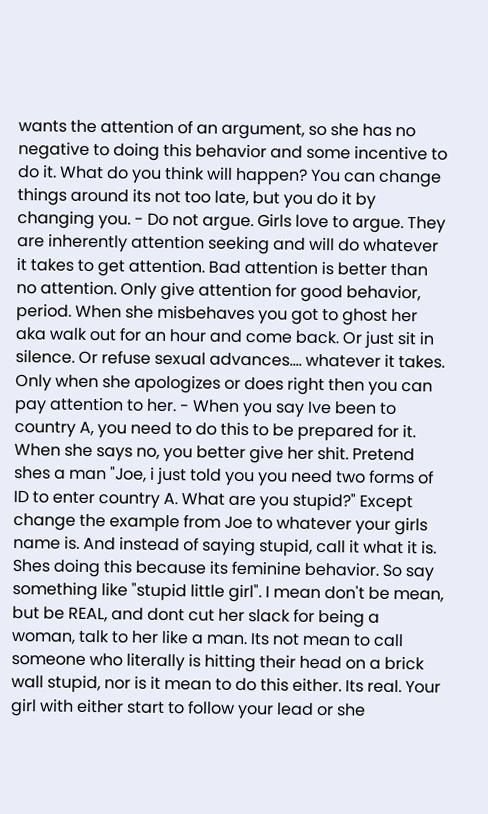wants the attention of an argument, so she has no negative to doing this behavior and some incentive to do it. What do you think will happen? You can change things around its not too late, but you do it by changing you. - Do not argue. Girls love to argue. They are inherently attention seeking and will do whatever it takes to get attention. Bad attention is better than no attention. Only give attention for good behavior, period. When she misbehaves you got to ghost her aka walk out for an hour and come back. Or just sit in silence. Or refuse sexual advances.... whatever it takes. Only when she apologizes or does right then you can pay attention to her. - When you say Ive been to country A, you need to do this to be prepared for it. When she says no, you better give her shit. Pretend shes a man "Joe, i just told you you need two forms of ID to enter country A. What are you stupid?" Except change the example from Joe to whatever your girls name is. And instead of saying stupid, call it what it is. Shes doing this because its feminine behavior. So say something like "stupid little girl". I mean don't be mean, but be REAL, and dont cut her slack for being a woman, talk to her like a man. Its not mean to call someone who literally is hitting their head on a brick wall stupid, nor is it mean to do this either. Its real. Your girl with either start to follow your lead or she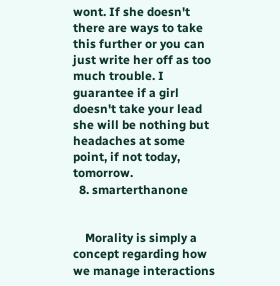wont. If she doesn't there are ways to take this further or you can just write her off as too much trouble. I guarantee if a girl doesn't take your lead she will be nothing but headaches at some point, if not today, tomorrow.
  8. smarterthanone


    Morality is simply a concept regarding how we manage interactions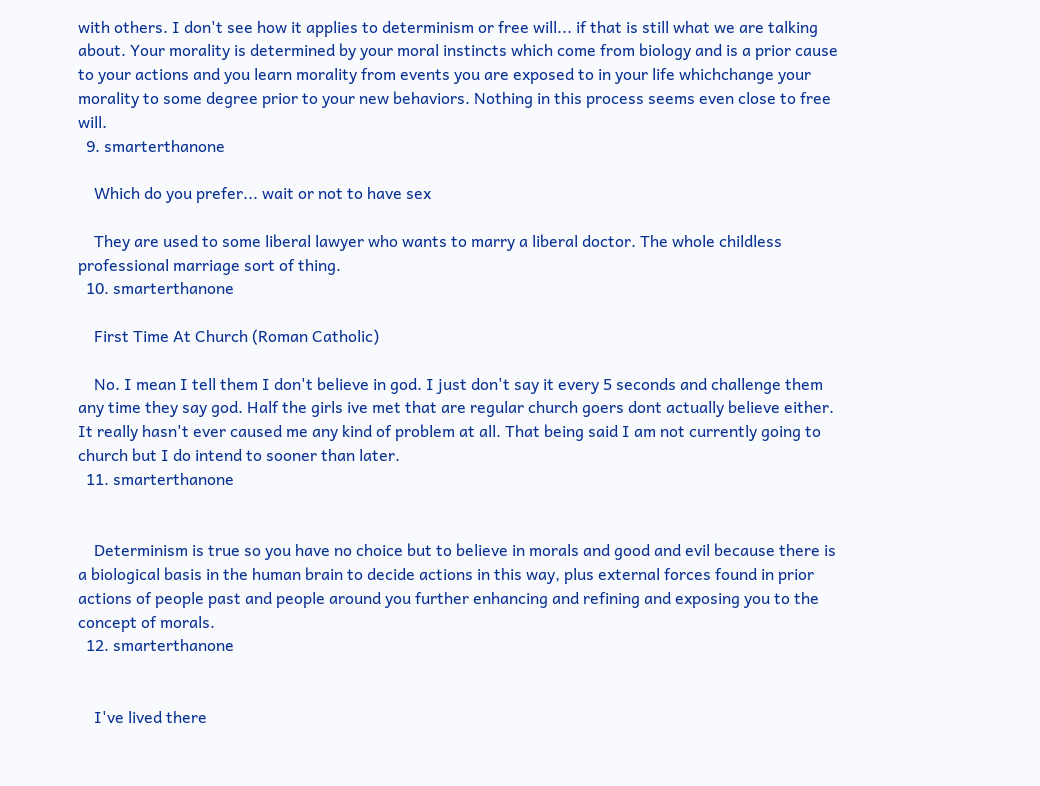with others. I don't see how it applies to determinism or free will... if that is still what we are talking about. Your morality is determined by your moral instincts which come from biology and is a prior cause to your actions and you learn morality from events you are exposed to in your life whichchange your morality to some degree prior to your new behaviors. Nothing in this process seems even close to free will.
  9. smarterthanone

    Which do you prefer... wait or not to have sex

    They are used to some liberal lawyer who wants to marry a liberal doctor. The whole childless professional marriage sort of thing.
  10. smarterthanone

    First Time At Church (Roman Catholic)

    No. I mean I tell them I don't believe in god. I just don't say it every 5 seconds and challenge them any time they say god. Half the girls ive met that are regular church goers dont actually believe either. It really hasn't ever caused me any kind of problem at all. That being said I am not currently going to church but I do intend to sooner than later.
  11. smarterthanone


    Determinism is true so you have no choice but to believe in morals and good and evil because there is a biological basis in the human brain to decide actions in this way, plus external forces found in prior actions of people past and people around you further enhancing and refining and exposing you to the concept of morals.
  12. smarterthanone


    I've lived there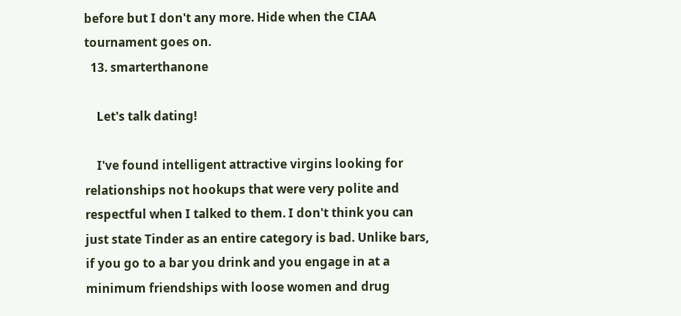before but I don't any more. Hide when the CIAA tournament goes on.
  13. smarterthanone

    Let's talk dating!

    I've found intelligent attractive virgins looking for relationships not hookups that were very polite and respectful when I talked to them. I don't think you can just state Tinder as an entire category is bad. Unlike bars, if you go to a bar you drink and you engage in at a minimum friendships with loose women and drug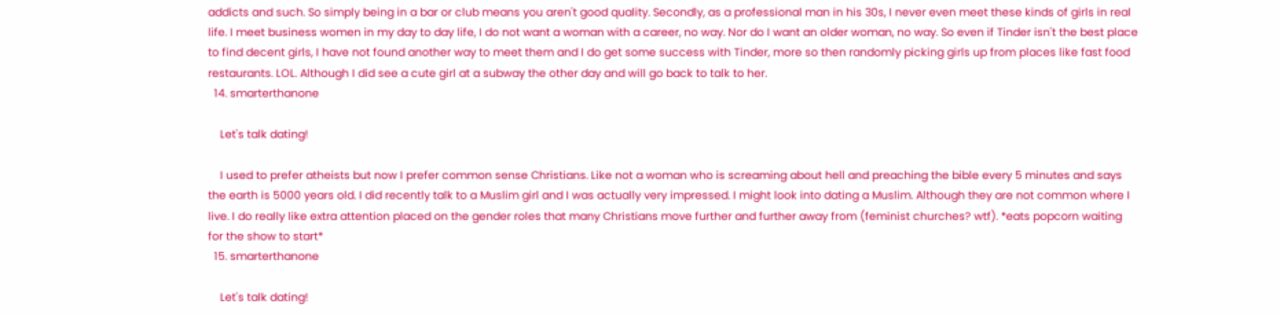addicts and such. So simply being in a bar or club means you aren't good quality. Secondly, as a professional man in his 30s, I never even meet these kinds of girls in real life. I meet business women in my day to day life, I do not want a woman with a career, no way. Nor do I want an older woman, no way. So even if Tinder isn't the best place to find decent girls, I have not found another way to meet them and I do get some success with Tinder, more so then randomly picking girls up from places like fast food restaurants. LOL. Although I did see a cute girl at a subway the other day and will go back to talk to her.
  14. smarterthanone

    Let's talk dating!

    I used to prefer atheists but now I prefer common sense Christians. Like not a woman who is screaming about hell and preaching the bible every 5 minutes and says the earth is 5000 years old. I did recently talk to a Muslim girl and I was actually very impressed. I might look into dating a Muslim. Although they are not common where I live. I do really like extra attention placed on the gender roles that many Christians move further and further away from (feminist churches? wtf). *eats popcorn waiting for the show to start*
  15. smarterthanone

    Let's talk dating!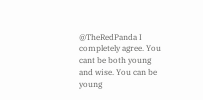@TheRedPanda I completely agree. You cant be both young and wise. You can be young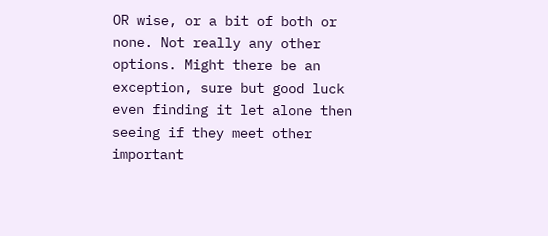OR wise, or a bit of both or none. Not really any other options. Might there be an exception, sure but good luck even finding it let alone then seeing if they meet other important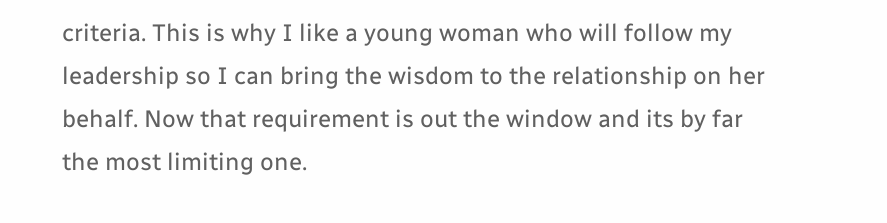criteria. This is why I like a young woman who will follow my leadership so I can bring the wisdom to the relationship on her behalf. Now that requirement is out the window and its by far the most limiting one.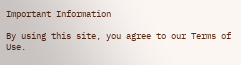Important Information

By using this site, you agree to our Terms of Use.